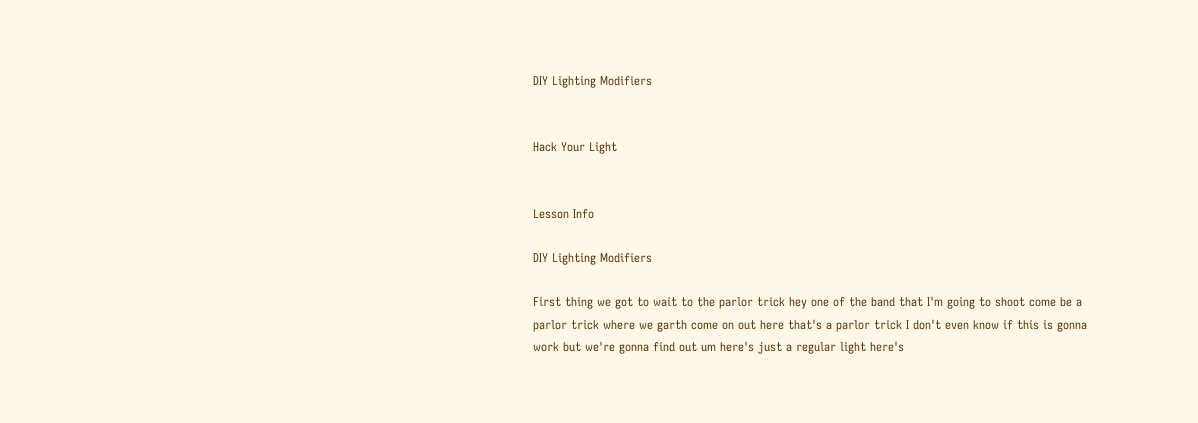DIY Lighting Modifiers


Hack Your Light


Lesson Info

DIY Lighting Modifiers

First thing we got to wait to the parlor trick hey one of the band that I'm going to shoot come be a parlor trick where we garth come on out here that's a parlor trick I don't even know if this is gonna work but we're gonna find out um here's just a regular light here's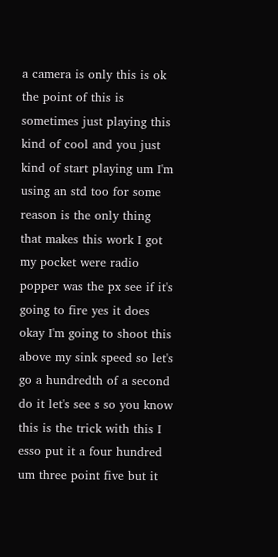a camera is only this is ok the point of this is sometimes just playing this kind of cool and you just kind of start playing um I'm using an std too for some reason is the only thing that makes this work I got my pocket were radio popper was the px see if it's going to fire yes it does okay I'm going to shoot this above my sink speed so let's go a hundredth of a second do it let's see s so you know this is the trick with this I esso put it a four hundred um three point five but it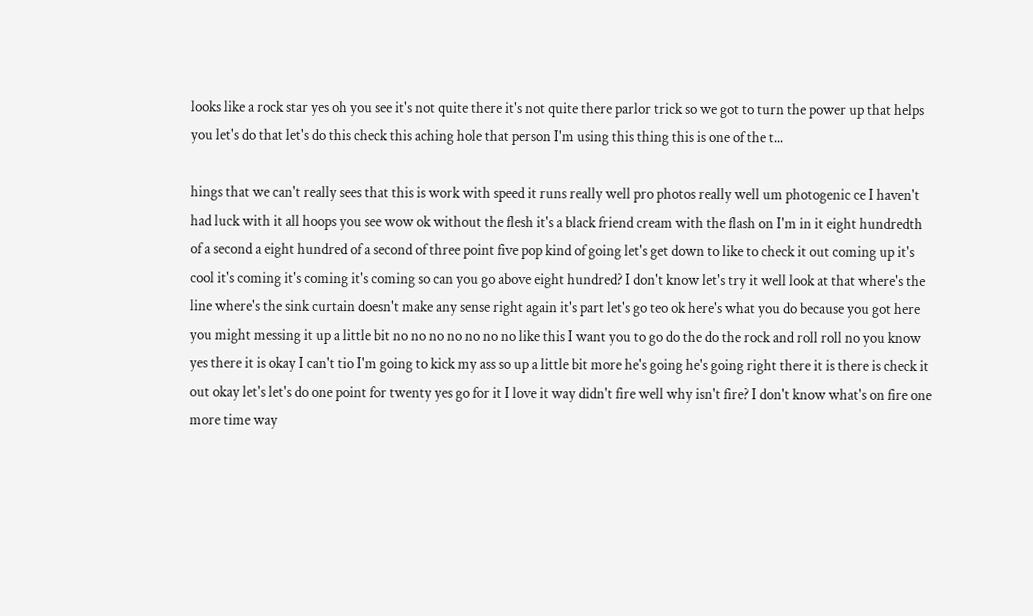looks like a rock star yes oh you see it's not quite there it's not quite there parlor trick so we got to turn the power up that helps you let's do that let's do this check this aching hole that person I'm using this thing this is one of the t...

hings that we can't really sees that this is work with speed it runs really well pro photos really well um photogenic ce I haven't had luck with it all hoops you see wow ok without the flesh it's a black friend cream with the flash on I'm in it eight hundredth of a second a eight hundred of a second of three point five pop kind of going let's get down to like to check it out coming up it's cool it's coming it's coming it's coming so can you go above eight hundred? I don't know let's try it well look at that where's the line where's the sink curtain doesn't make any sense right again it's part let's go teo ok here's what you do because you got here you might messing it up a little bit no no no no no no no like this I want you to go do the do the rock and roll roll no you know yes there it is okay I can't tio I'm going to kick my ass so up a little bit more he's going he's going right there it is there is check it out okay let's let's do one point for twenty yes go for it I love it way didn't fire well why isn't fire? I don't know what's on fire one more time way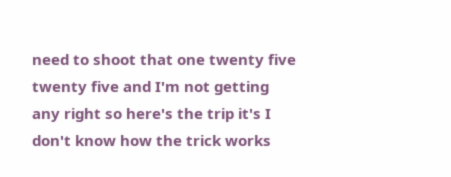need to shoot that one twenty five twenty five and I'm not getting any right so here's the trip it's I don't know how the trick works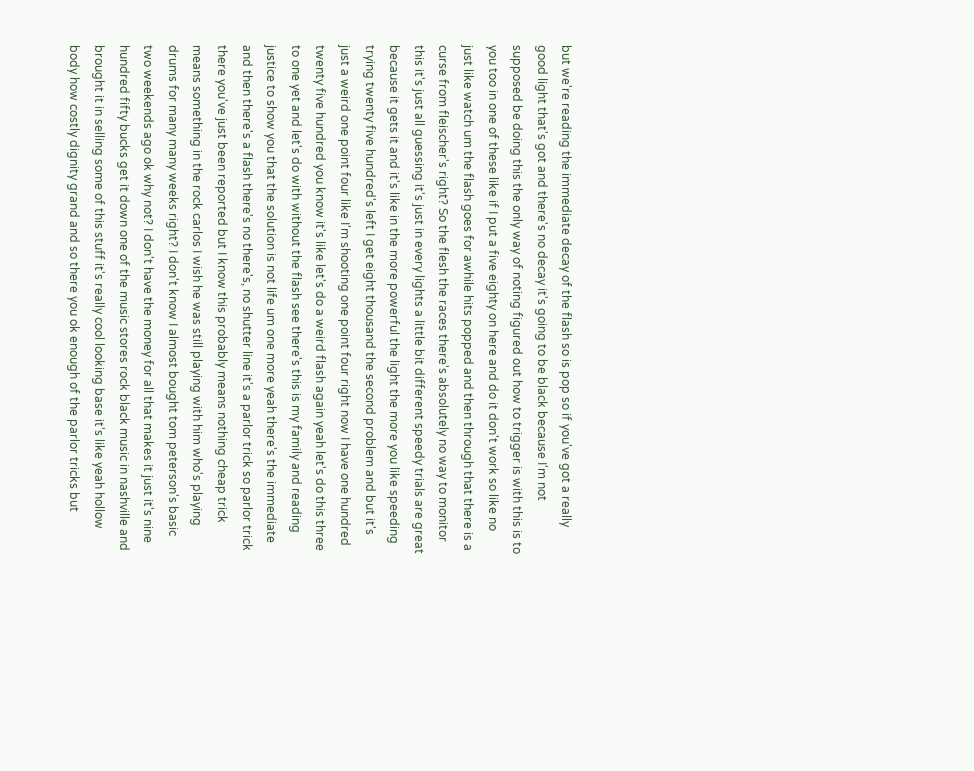but we're reading the immediate decay of the flash so is pop so if you've got a really good light that's got and there's no decay it's going to be black because I'm not supposed be doing this the only way of noting figured out how to trigger is with this is to you too in one of these like if I put a five eighty on here and do it don't work so like no just like watch um the flash goes for awhile hits popped and then through that there is a curse from fleischer's right? So the flesh the races there's absolutely no way to monitor this it's just all guessing it's just in every lights a little bit different speedy trials are great because it gets it and it's like in the more powerful the light the more you like speeding trying twenty five hundred's left I get eight thousand the second problem and but it's just a weird one point four like I'm shooting one point four right now I have one hundred twenty five hundred you know it's like let's do a weird flash again yeah let's do this three to one yet and let's do with without the flash see there's this is my family and reading justice to show you that the solution is not life um one more yeah there's the immediate and then there's a flash there's no there's, no shutter line it's a parlor trick so parlor trick there you've just been reported but I know this probably means nothing cheap trick means something in the rock carlos I wish he was still playing with him who's playing drums for many many weeks right? I don't know I almost bought tom peterson's basic two weekends ago ok why not? I don't have the money for all that makes it just it's nine hundred fifty bucks get it down one of the music stores rock black music in nashville and brought it in selling some of this stuff it's really cool looking base it's like yeah hollow body how costly dignity grand and so there you ok enough of the parlor tricks but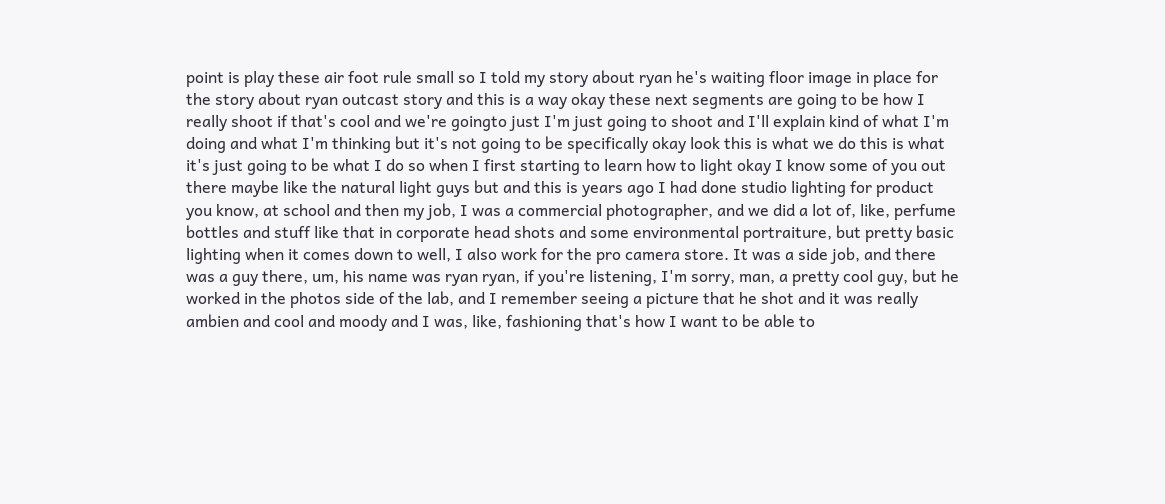point is play these air foot rule small so I told my story about ryan he's waiting floor image in place for the story about ryan outcast story and this is a way okay these next segments are going to be how I really shoot if that's cool and we're goingto just I'm just going to shoot and I'll explain kind of what I'm doing and what I'm thinking but it's not going to be specifically okay look this is what we do this is what it's just going to be what I do so when I first starting to learn how to light okay I know some of you out there maybe like the natural light guys but and this is years ago I had done studio lighting for product you know, at school and then my job, I was a commercial photographer, and we did a lot of, like, perfume bottles and stuff like that in corporate head shots and some environmental portraiture, but pretty basic lighting when it comes down to well, I also work for the pro camera store. It was a side job, and there was a guy there, um, his name was ryan ryan, if you're listening, I'm sorry, man, a pretty cool guy, but he worked in the photos side of the lab, and I remember seeing a picture that he shot and it was really ambien and cool and moody and I was, like, fashioning that's how I want to be able to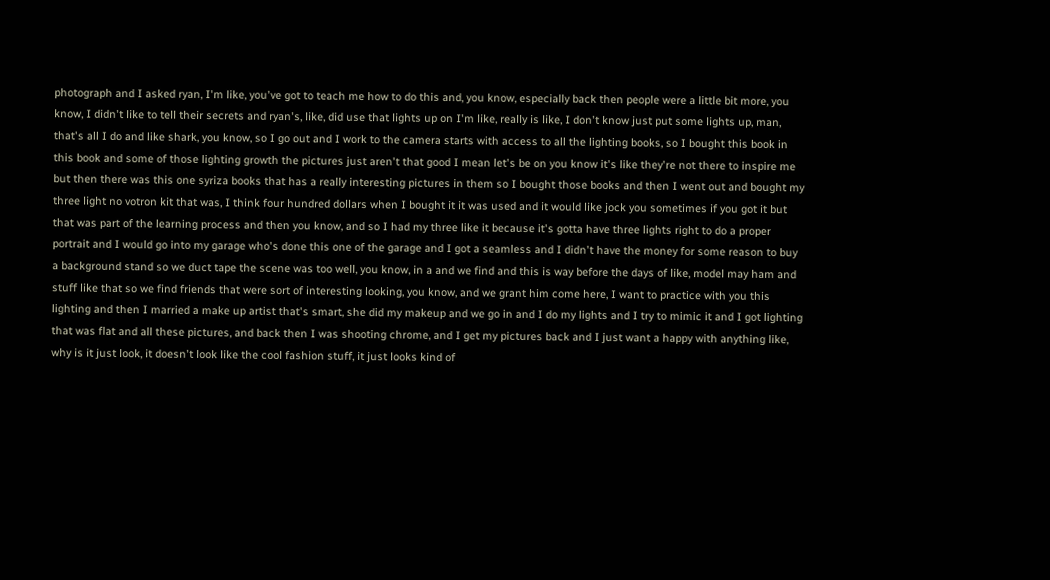photograph and I asked ryan, I'm like, you've got to teach me how to do this and, you know, especially back then people were a little bit more, you know, I didn't like to tell their secrets and ryan's, like, did use that lights up on I'm like, really is like, I don't know just put some lights up, man, that's all I do and like shark, you know, so I go out and I work to the camera starts with access to all the lighting books, so I bought this book in this book and some of those lighting growth the pictures just aren't that good I mean let's be on you know it's like they're not there to inspire me but then there was this one syriza books that has a really interesting pictures in them so I bought those books and then I went out and bought my three light no votron kit that was, I think four hundred dollars when I bought it it was used and it would like jock you sometimes if you got it but that was part of the learning process and then you know, and so I had my three like it because it's gotta have three lights right to do a proper portrait and I would go into my garage who's done this one of the garage and I got a seamless and I didn't have the money for some reason to buy a background stand so we duct tape the scene was too well, you know, in a and we find and this is way before the days of like, model may ham and stuff like that so we find friends that were sort of interesting looking, you know, and we grant him come here, I want to practice with you this lighting and then I married a make up artist that's smart, she did my makeup and we go in and I do my lights and I try to mimic it and I got lighting that was flat and all these pictures, and back then I was shooting chrome, and I get my pictures back and I just want a happy with anything like, why is it just look, it doesn't look like the cool fashion stuff, it just looks kind of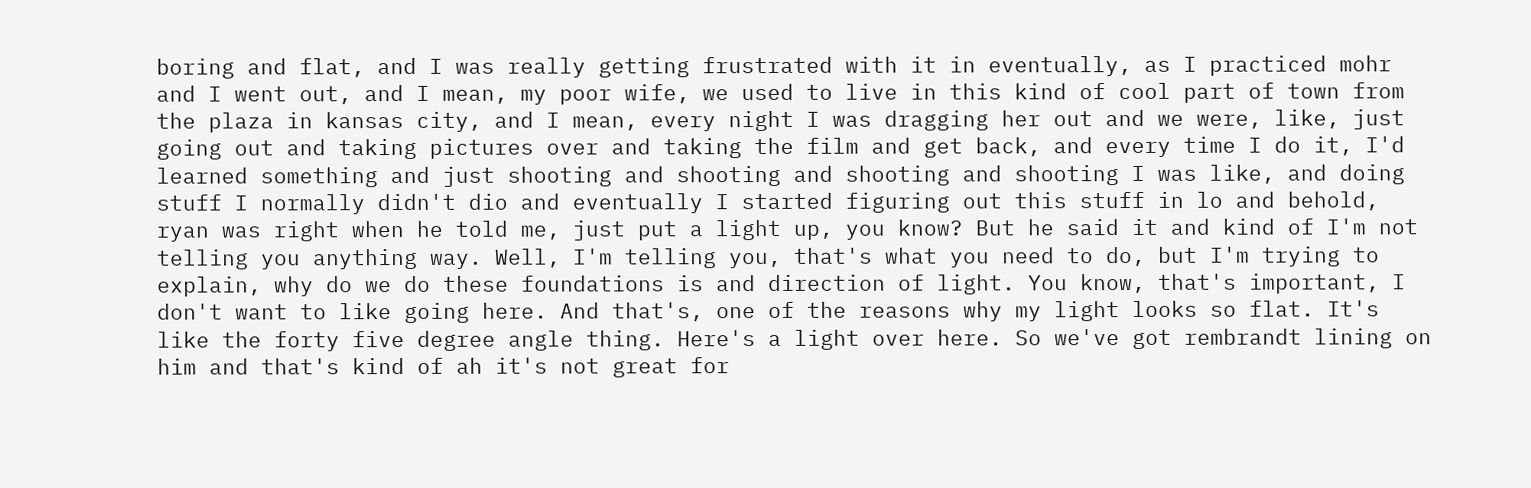boring and flat, and I was really getting frustrated with it in eventually, as I practiced mohr and I went out, and I mean, my poor wife, we used to live in this kind of cool part of town from the plaza in kansas city, and I mean, every night I was dragging her out and we were, like, just going out and taking pictures over and taking the film and get back, and every time I do it, I'd learned something and just shooting and shooting and shooting and shooting I was like, and doing stuff I normally didn't dio and eventually I started figuring out this stuff in lo and behold, ryan was right when he told me, just put a light up, you know? But he said it and kind of I'm not telling you anything way. Well, I'm telling you, that's what you need to do, but I'm trying to explain, why do we do these foundations is and direction of light. You know, that's important, I don't want to like going here. And that's, one of the reasons why my light looks so flat. It's like the forty five degree angle thing. Here's a light over here. So we've got rembrandt lining on him and that's kind of ah it's not great for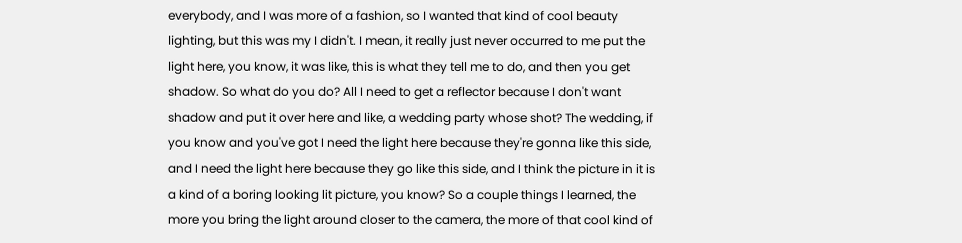everybody, and I was more of a fashion, so I wanted that kind of cool beauty lighting, but this was my I didn't. I mean, it really just never occurred to me put the light here, you know, it was like, this is what they tell me to do, and then you get shadow. So what do you do? All I need to get a reflector because I don't want shadow and put it over here and like, a wedding party whose shot? The wedding, if you know and you've got I need the light here because they're gonna like this side, and I need the light here because they go like this side, and I think the picture in it is a kind of a boring looking lit picture, you know? So a couple things I learned, the more you bring the light around closer to the camera, the more of that cool kind of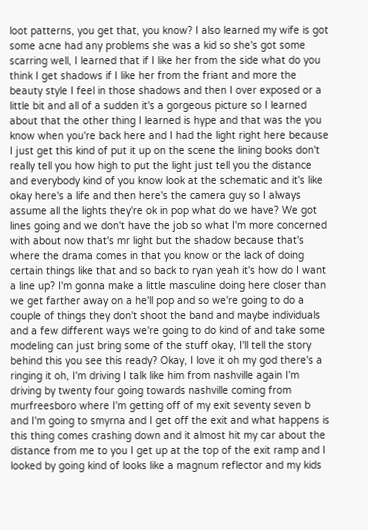loot patterns, you get that, you know? I also learned my wife is got some acne had any problems she was a kid so she's got some scarring well, I learned that if I like her from the side what do you think I get shadows if I like her from the friant and more the beauty style I feel in those shadows and then I over exposed or a little bit and all of a sudden it's a gorgeous picture so I learned about that the other thing I learned is hype and that was the you know when you're back here and I had the light right here because I just get this kind of put it up on the scene the lining books don't really tell you how high to put the light just tell you the distance and everybody kind of you know look at the schematic and it's like okay here's a life and then here's the camera guy so I always assume all the lights they're ok in pop what do we have? We got lines going and we don't have the job so what I'm more concerned with about now that's mr light but the shadow because that's where the drama comes in that you know or the lack of doing certain things like that and so back to ryan yeah it's how do I want a line up? I'm gonna make a little masculine doing here closer than we get farther away on a he'll pop and so we're going to do a couple of things they don't shoot the band and maybe individuals and a few different ways we're going to do kind of and take some modeling can just bring some of the stuff okay, I'll tell the story behind this you see this ready? Okay, I love it oh my god there's a ringing it oh, I'm driving I talk like him from nashville again I'm driving by twenty four going towards nashville coming from murfreesboro where I'm getting off of my exit seventy seven b and I'm going to smyrna and I get off the exit and what happens is this thing comes crashing down and it almost hit my car about the distance from me to you I get up at the top of the exit ramp and I looked by going kind of looks like a magnum reflector and my kids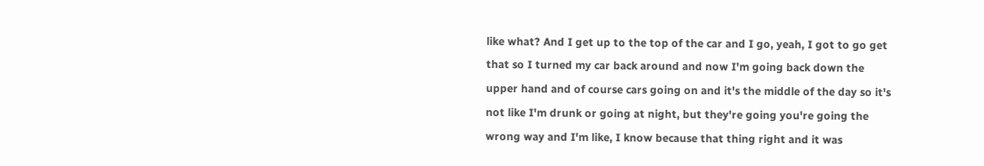like what? And I get up to the top of the car and I go, yeah, I got to go get that so I turned my car back around and now I'm going back down the upper hand and of course cars going on and it's the middle of the day so it's not like I'm drunk or going at night, but they're going you're going the wrong way and I'm like, I know because that thing right and it was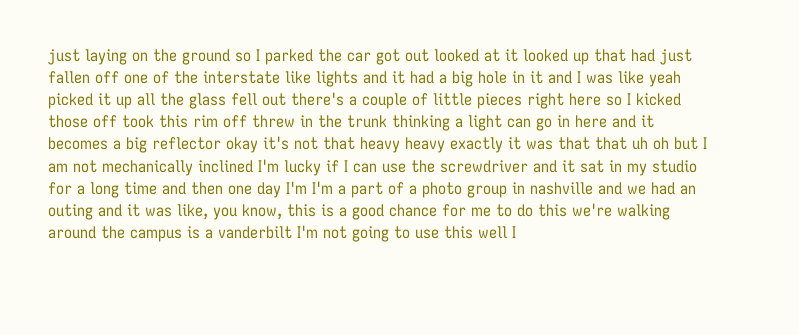just laying on the ground so I parked the car got out looked at it looked up that had just fallen off one of the interstate like lights and it had a big hole in it and I was like yeah picked it up all the glass fell out there's a couple of little pieces right here so I kicked those off took this rim off threw in the trunk thinking a light can go in here and it becomes a big reflector okay it's not that heavy heavy exactly it was that that uh oh but I am not mechanically inclined I'm lucky if I can use the screwdriver and it sat in my studio for a long time and then one day I'm I'm a part of a photo group in nashville and we had an outing and it was like, you know, this is a good chance for me to do this we're walking around the campus is a vanderbilt I'm not going to use this well I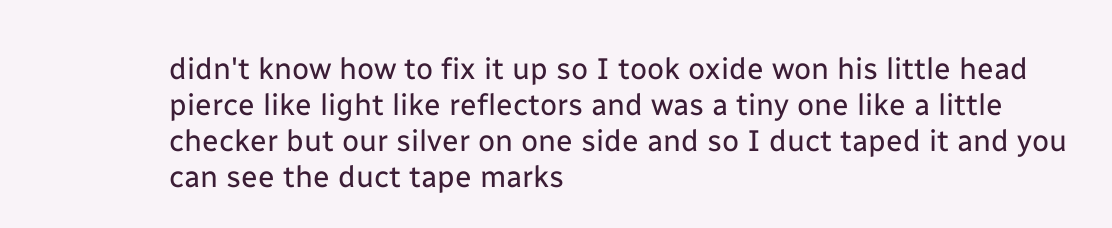didn't know how to fix it up so I took oxide won his little head pierce like light like reflectors and was a tiny one like a little checker but our silver on one side and so I duct taped it and you can see the duct tape marks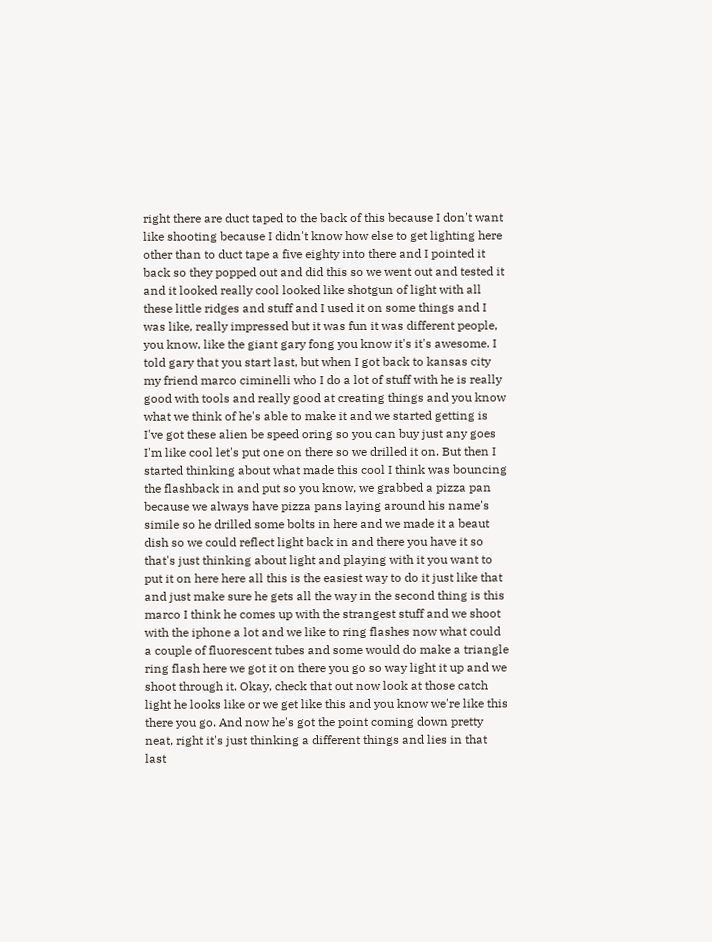right there are duct taped to the back of this because I don't want like shooting because I didn't know how else to get lighting here other than to duct tape a five eighty into there and I pointed it back so they popped out and did this so we went out and tested it and it looked really cool looked like shotgun of light with all these little ridges and stuff and I used it on some things and I was like, really impressed but it was fun it was different people, you know, like the giant gary fong you know it's it's awesome. I told gary that you start last, but when I got back to kansas city my friend marco ciminelli who I do a lot of stuff with he is really good with tools and really good at creating things and you know what we think of he's able to make it and we started getting is I've got these alien be speed oring so you can buy just any goes I'm like cool let's put one on there so we drilled it on. But then I started thinking about what made this cool I think was bouncing the flashback in and put so you know, we grabbed a pizza pan because we always have pizza pans laying around his name's simile so he drilled some bolts in here and we made it a beaut dish so we could reflect light back in and there you have it so that's just thinking about light and playing with it you want to put it on here here all this is the easiest way to do it just like that and just make sure he gets all the way in the second thing is this marco I think he comes up with the strangest stuff and we shoot with the iphone a lot and we like to ring flashes now what could a couple of fluorescent tubes and some would do make a triangle ring flash here we got it on there you go so way light it up and we shoot through it. Okay, check that out now look at those catch light he looks like or we get like this and you know we're like this there you go. And now he's got the point coming down pretty neat, right it's just thinking a different things and lies in that last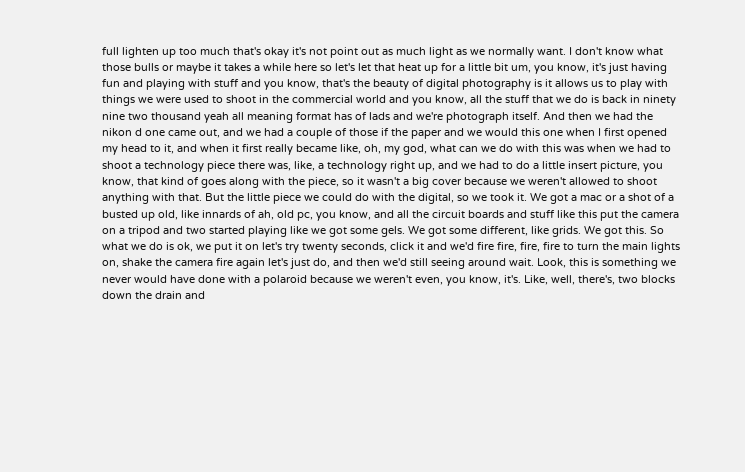full lighten up too much that's okay it's not point out as much light as we normally want. I don't know what those bulls or maybe it takes a while here so let's let that heat up for a little bit um, you know, it's just having fun and playing with stuff and you know, that's the beauty of digital photography is it allows us to play with things we were used to shoot in the commercial world and you know, all the stuff that we do is back in ninety nine two thousand yeah all meaning format has of lads and we're photograph itself. And then we had the nikon d one came out, and we had a couple of those if the paper and we would this one when I first opened my head to it, and when it first really became like, oh, my god, what can we do with this was when we had to shoot a technology piece there was, like, a technology right up, and we had to do a little insert picture, you know, that kind of goes along with the piece, so it wasn't a big cover because we weren't allowed to shoot anything with that. But the little piece we could do with the digital, so we took it. We got a mac or a shot of a busted up old, like innards of ah, old pc, you know, and all the circuit boards and stuff like this put the camera on a tripod and two started playing like we got some gels. We got some different, like grids. We got this. So what we do is ok, we put it on let's try twenty seconds, click it and we'd fire fire, fire, fire to turn the main lights on, shake the camera fire again let's just do, and then we'd still seeing around wait. Look, this is something we never would have done with a polaroid because we weren't even, you know, it's. Like, well, there's, two blocks down the drain and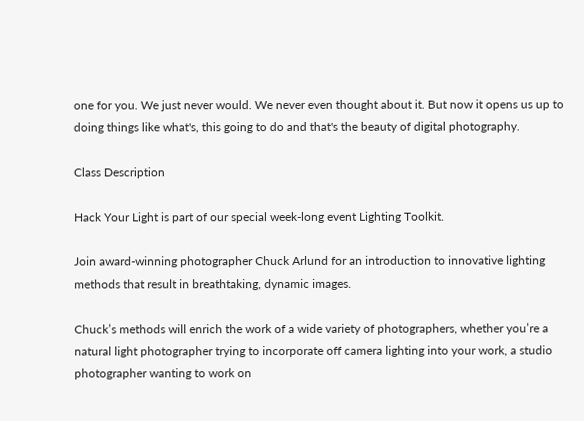one for you. We just never would. We never even thought about it. But now it opens us up to doing things like what's, this going to do and that's the beauty of digital photography.

Class Description

Hack Your Light is part of our special week-long event Lighting Toolkit.

Join award-winning photographer Chuck Arlund for an introduction to innovative lighting methods that result in breathtaking, dynamic images.

Chuck’s methods will enrich the work of a wide variety of photographers, whether you’re a natural light photographer trying to incorporate off camera lighting into your work, a studio photographer wanting to work on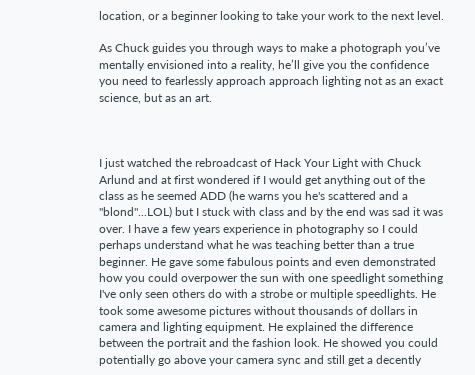location, or a beginner looking to take your work to the next level.

As Chuck guides you through ways to make a photograph you’ve mentally envisioned into a reality, he’ll give you the confidence you need to fearlessly approach approach lighting not as an exact science, but as an art.



I just watched the rebroadcast of Hack Your Light with Chuck Arlund and at first wondered if I would get anything out of the class as he seemed ADD (he warns you he's scattered and a "blond"...LOL) but I stuck with class and by the end was sad it was over. I have a few years experience in photography so I could perhaps understand what he was teaching better than a true beginner. He gave some fabulous points and even demonstrated how you could overpower the sun with one speedlight something I've only seen others do with a strobe or multiple speedlights. He took some awesome pictures without thousands of dollars in camera and lighting equipment. He explained the difference between the portrait and the fashion look. He showed you could potentially go above your camera sync and still get a decently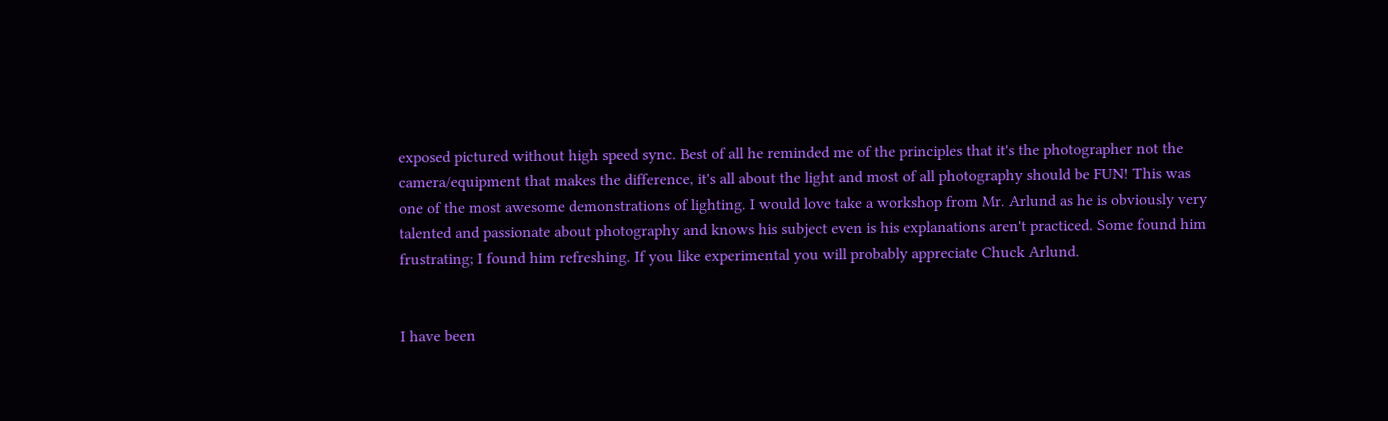exposed pictured without high speed sync. Best of all he reminded me of the principles that it's the photographer not the camera/equipment that makes the difference, it's all about the light and most of all photography should be FUN! This was one of the most awesome demonstrations of lighting. I would love take a workshop from Mr. Arlund as he is obviously very talented and passionate about photography and knows his subject even is his explanations aren't practiced. Some found him frustrating; I found him refreshing. If you like experimental you will probably appreciate Chuck Arlund.


I have been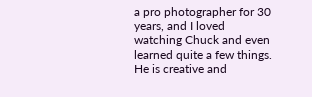a pro photographer for 30 years, and I loved watching Chuck and even learned quite a few things. He is creative and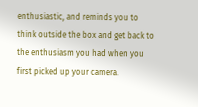enthusiastic, and reminds you to think outside the box and get back to the enthusiasm you had when you first picked up your camera.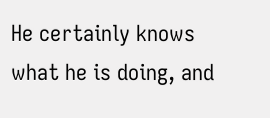He certainly knows what he is doing, and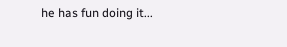he has fun doing it...